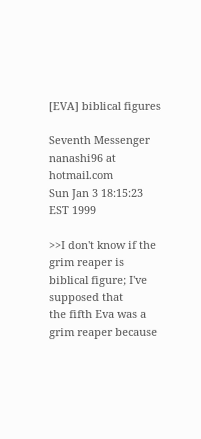[EVA] biblical figures

Seventh Messenger nanashi96 at hotmail.com
Sun Jan 3 18:15:23 EST 1999

>>I don't know if the grim reaper is biblical figure; I've supposed that
the fifth Eva was a grim reaper because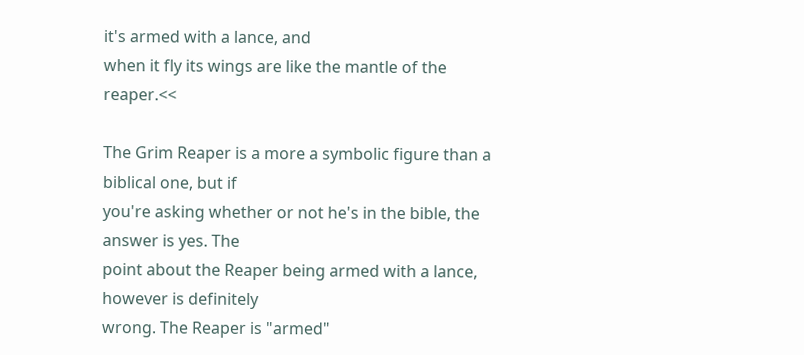it's armed with a lance, and
when it fly its wings are like the mantle of the reaper.<<

The Grim Reaper is a more a symbolic figure than a biblical one, but if
you're asking whether or not he's in the bible, the answer is yes. The
point about the Reaper being armed with a lance, however is definitely
wrong. The Reaper is "armed"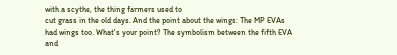with a scythe, the thing farmers used to
cut grass in the old days. And the point about the wings: The MP EVAs
had wings too. What's your point? The symbolism between the fifth EVA
and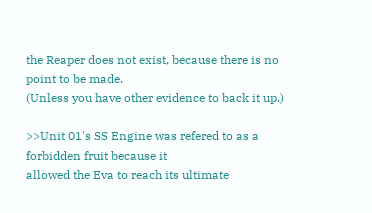the Reaper does not exist, because there is no point to be made.
(Unless you have other evidence to back it up.)

>>Unit 01's SS Engine was refered to as a forbidden fruit because it
allowed the Eva to reach its ultimate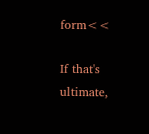form<<

If that's ultimate,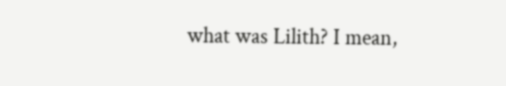what was Lilith? I mean,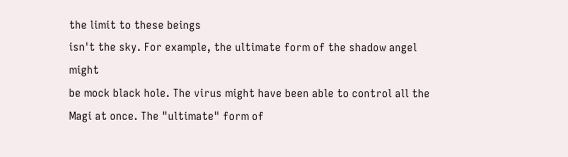the limit to these beings
isn't the sky. For example, the ultimate form of the shadow angel might
be mock black hole. The virus might have been able to control all the
Magi at once. The "ultimate" form of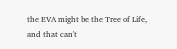the EVA might be the Tree of Life,
and that can't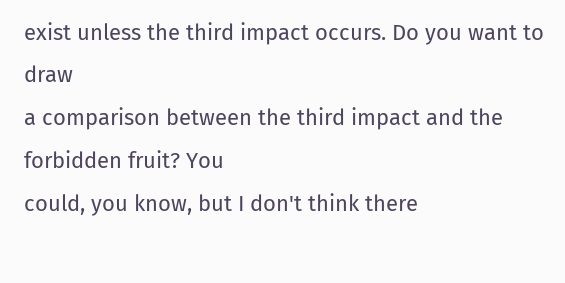exist unless the third impact occurs. Do you want to draw
a comparison between the third impact and the forbidden fruit? You
could, you know, but I don't think there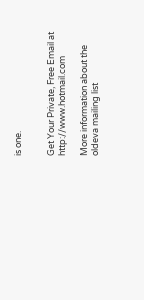is one.


Get Your Private, Free Email at http://www.hotmail.com

More information about the oldeva mailing list